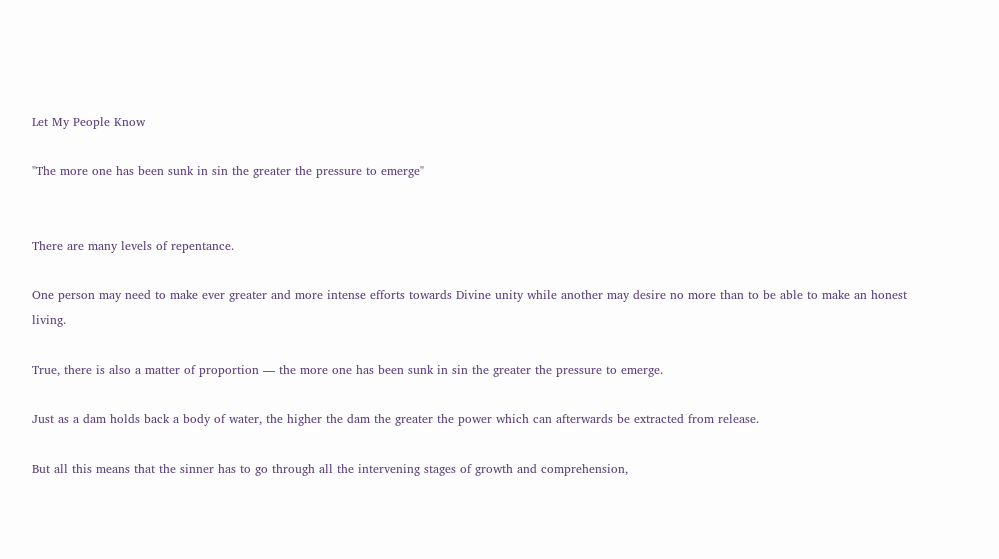Let My People Know

"The more one has been sunk in sin the greater the pressure to emerge"


There are many levels of repentance.

One person may need to make ever greater and more intense efforts towards Divine unity while another may desire no more than to be able to make an honest living.

True, there is also a matter of proportion — the more one has been sunk in sin the greater the pressure to emerge.

Just as a dam holds back a body of water, the higher the dam the greater the power which can afterwards be extracted from release.

But all this means that the sinner has to go through all the intervening stages of growth and comprehension,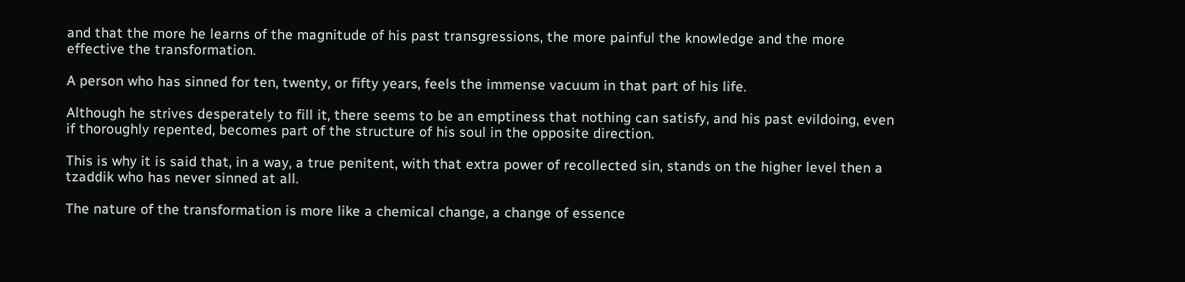and that the more he learns of the magnitude of his past transgressions, the more painful the knowledge and the more effective the transformation.

A person who has sinned for ten, twenty, or fifty years, feels the immense vacuum in that part of his life.

Although he strives desperately to fill it, there seems to be an emptiness that nothing can satisfy, and his past evildoing, even if thoroughly repented, becomes part of the structure of his soul in the opposite direction.

This is why it is said that, in a way, a true penitent, with that extra power of recollected sin, stands on the higher level then a tzaddik who has never sinned at all.

The nature of the transformation is more like a chemical change, a change of essence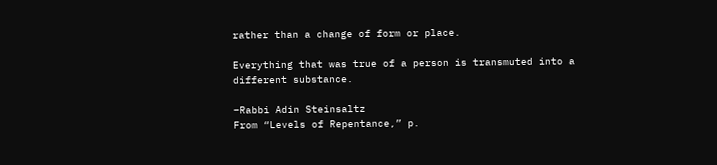rather than a change of form or place.

Everything that was true of a person is transmuted into a different substance.

–Rabbi Adin Steinsaltz
From “Levels of Repentance,” p.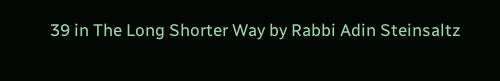39 in The Long Shorter Way by Rabbi Adin Steinsaltz